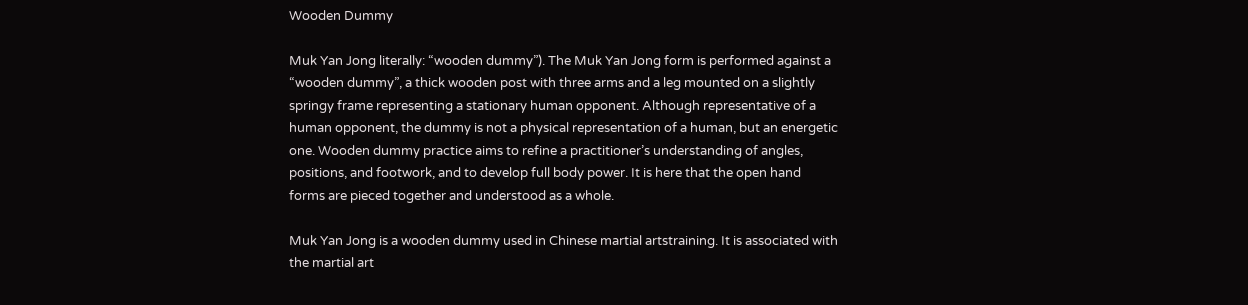Wooden Dummy

Muk Yan Jong literally: “wooden dummy”). The Muk Yan Jong form is performed against a “wooden dummy”, a thick wooden post with three arms and a leg mounted on a slightly springy frame representing a stationary human opponent. Although representative of a human opponent, the dummy is not a physical representation of a human, but an energetic one. Wooden dummy practice aims to refine a practitioner’s understanding of angles, positions, and footwork, and to develop full body power. It is here that the open hand forms are pieced together and understood as a whole.

Muk Yan Jong is a wooden dummy used in Chinese martial artstraining. It is associated with the martial art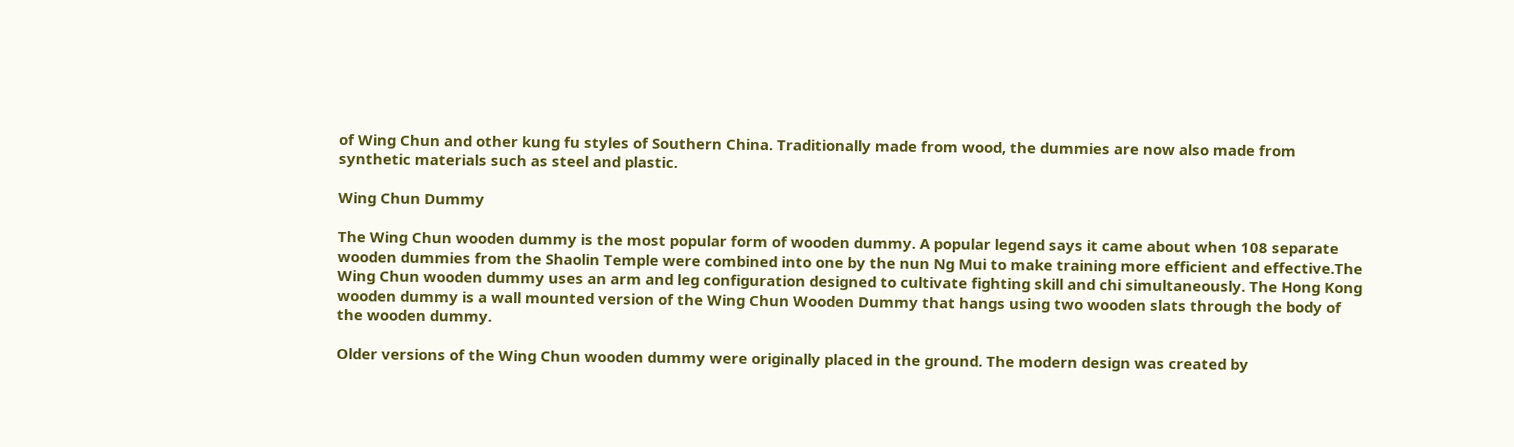of Wing Chun and other kung fu styles of Southern China. Traditionally made from wood, the dummies are now also made from synthetic materials such as steel and plastic.

Wing Chun Dummy

The Wing Chun wooden dummy is the most popular form of wooden dummy. A popular legend says it came about when 108 separate wooden dummies from the Shaolin Temple were combined into one by the nun Ng Mui to make training more efficient and effective.The Wing Chun wooden dummy uses an arm and leg configuration designed to cultivate fighting skill and chi simultaneously. The Hong Kong wooden dummy is a wall mounted version of the Wing Chun Wooden Dummy that hangs using two wooden slats through the body of the wooden dummy.

Older versions of the Wing Chun wooden dummy were originally placed in the ground. The modern design was created by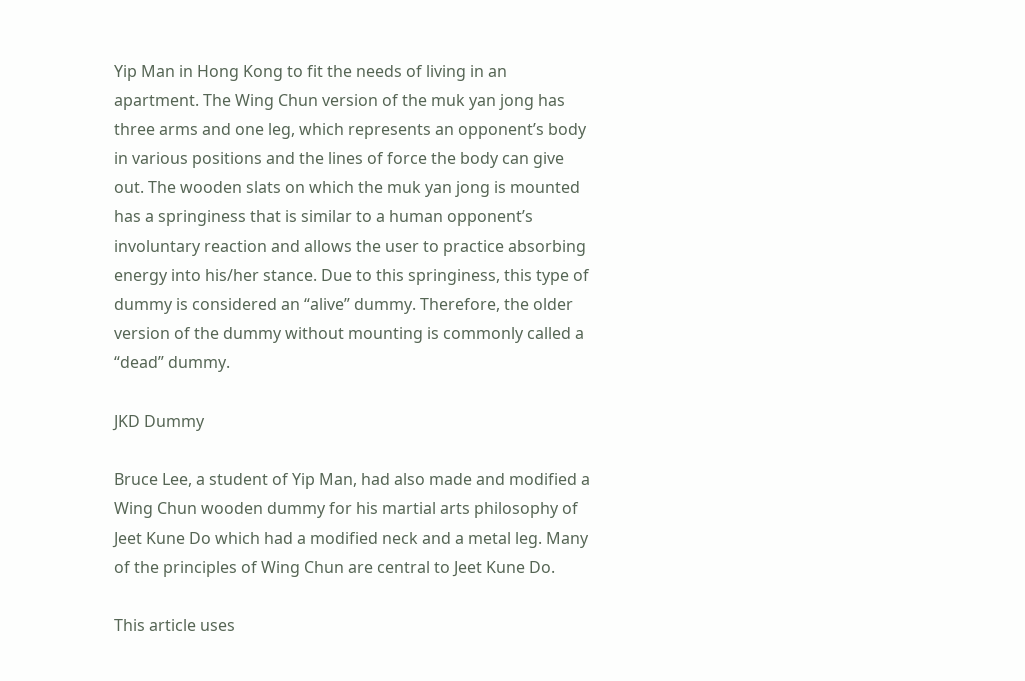Yip Man in Hong Kong to fit the needs of living in an apartment. The Wing Chun version of the muk yan jong has three arms and one leg, which represents an opponent’s body in various positions and the lines of force the body can give out. The wooden slats on which the muk yan jong is mounted has a springiness that is similar to a human opponent’s involuntary reaction and allows the user to practice absorbing energy into his/her stance. Due to this springiness, this type of dummy is considered an “alive” dummy. Therefore, the older version of the dummy without mounting is commonly called a “dead” dummy.

JKD Dummy

Bruce Lee, a student of Yip Man, had also made and modified a Wing Chun wooden dummy for his martial arts philosophy of Jeet Kune Do which had a modified neck and a metal leg. Many of the principles of Wing Chun are central to Jeet Kune Do.

This article uses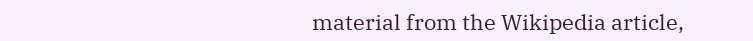material from the Wikipedia article,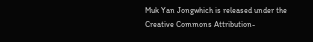Muk Yan Jongwhich is released under the Creative Commons Attribution-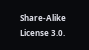Share-Alike License 3.0.